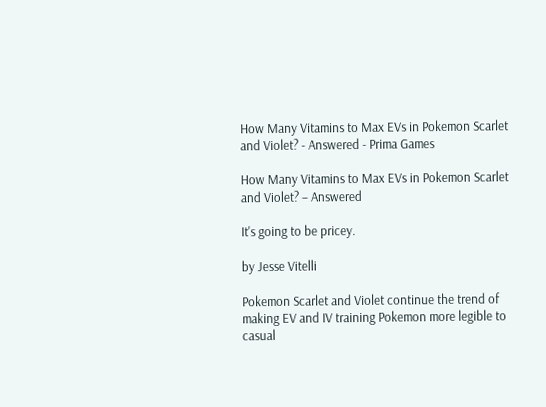How Many Vitamins to Max EVs in Pokemon Scarlet and Violet? - Answered - Prima Games

How Many Vitamins to Max EVs in Pokemon Scarlet and Violet? – Answered

It's going to be pricey.

by Jesse Vitelli

Pokemon Scarlet and Violet continue the trend of making EV and IV training Pokemon more legible to casual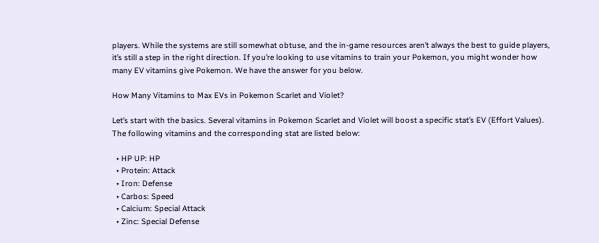players. While the systems are still somewhat obtuse, and the in-game resources aren’t always the best to guide players, it’s still a step in the right direction. If you’re looking to use vitamins to train your Pokemon, you might wonder how many EV vitamins give Pokemon. We have the answer for you below.

How Many Vitamins to Max EVs in Pokemon Scarlet and Violet?

Let’s start with the basics. Several vitamins in Pokemon Scarlet and Violet will boost a specific stat’s EV (Effort Values). The following vitamins and the corresponding stat are listed below:

  • HP UP: HP
  • Protein: Attack
  • Iron: Defense
  • Carbos: Speed
  • Calcium: Special Attack
  • Zinc: Special Defense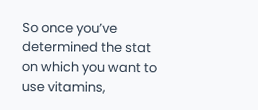So once you’ve determined the stat on which you want to use vitamins,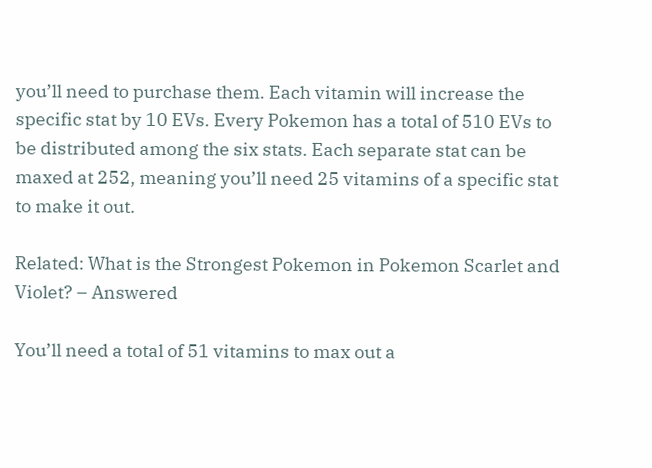you’ll need to purchase them. Each vitamin will increase the specific stat by 10 EVs. Every Pokemon has a total of 510 EVs to be distributed among the six stats. Each separate stat can be maxed at 252, meaning you’ll need 25 vitamins of a specific stat to make it out.

Related: What is the Strongest Pokemon in Pokemon Scarlet and Violet? – Answered

You’ll need a total of 51 vitamins to max out a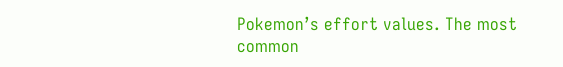Pokemon’s effort values. The most common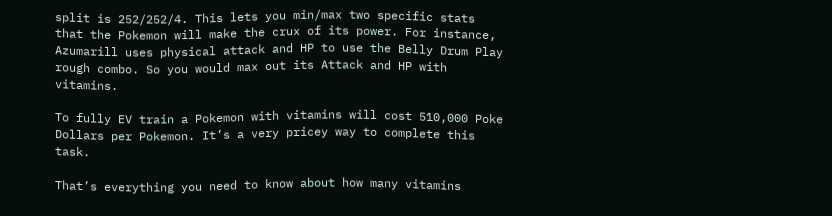split is 252/252/4. This lets you min/max two specific stats that the Pokemon will make the crux of its power. For instance, Azumarill uses physical attack and HP to use the Belly Drum Play rough combo. So you would max out its Attack and HP with vitamins.

To fully EV train a Pokemon with vitamins will cost 510,000 Poke Dollars per Pokemon. It’s a very pricey way to complete this task.

That’s everything you need to know about how many vitamins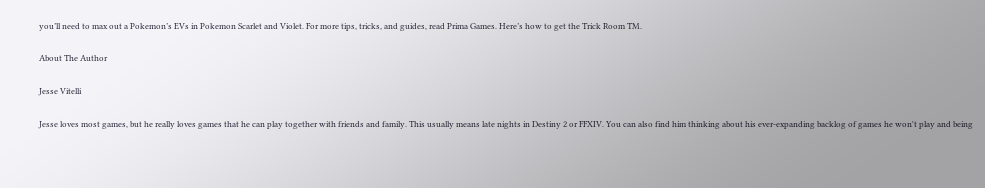you’ll need to max out a Pokemon’s EVs in Pokemon Scarlet and Violet. For more tips, tricks, and guides, read Prima Games. Here’s how to get the Trick Room TM.

About The Author

Jesse Vitelli

Jesse loves most games, but he really loves games that he can play together with friends and family. This usually means late nights in Destiny 2 or FFXIV. You can also find him thinking about his ever-expanding backlog of games he won't play and being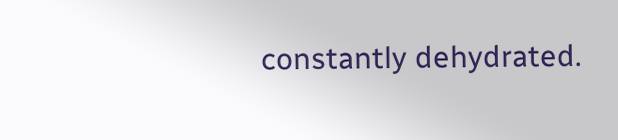constantly dehydrated.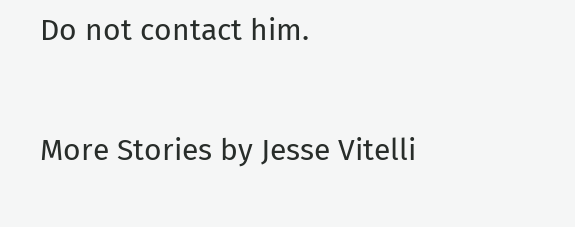Do not contact him.

More Stories by Jesse Vitelli